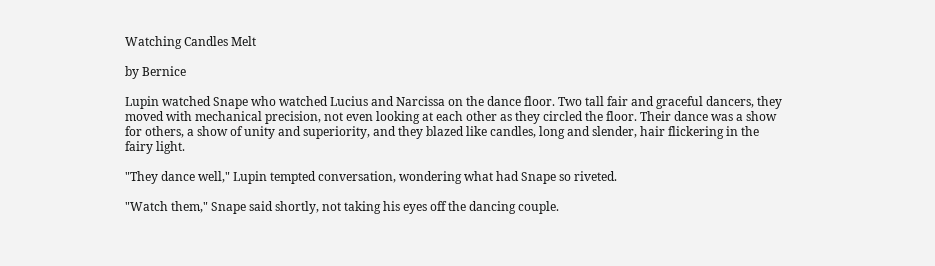Watching Candles Melt

by Bernice

Lupin watched Snape who watched Lucius and Narcissa on the dance floor. Two tall fair and graceful dancers, they moved with mechanical precision, not even looking at each other as they circled the floor. Their dance was a show for others, a show of unity and superiority, and they blazed like candles, long and slender, hair flickering in the fairy light.

"They dance well," Lupin tempted conversation, wondering what had Snape so riveted.

"Watch them," Snape said shortly, not taking his eyes off the dancing couple.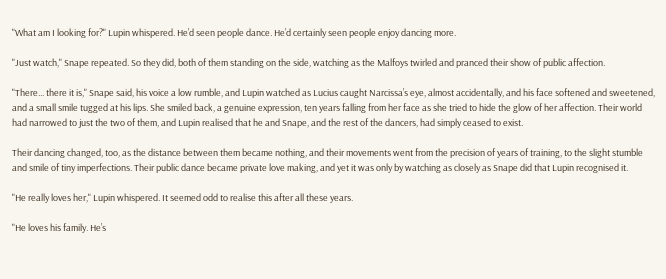"What am I looking for?" Lupin whispered. He’d seen people dance. He’d certainly seen people enjoy dancing more.

"Just watch," Snape repeated. So they did, both of them standing on the side, watching as the Malfoys twirled and pranced their show of public affection.

"There... there it is," Snape said, his voice a low rumble, and Lupin watched as Lucius caught Narcissa’s eye, almost accidentally, and his face softened and sweetened, and a small smile tugged at his lips. She smiled back, a genuine expression, ten years falling from her face as she tried to hide the glow of her affection. Their world had narrowed to just the two of them, and Lupin realised that he and Snape, and the rest of the dancers, had simply ceased to exist.

Their dancing changed, too, as the distance between them became nothing, and their movements went from the precision of years of training, to the slight stumble and smile of tiny imperfections. Their public dance became private love making, and yet it was only by watching as closely as Snape did that Lupin recognised it.

"He really loves her," Lupin whispered. It seemed odd to realise this after all these years.

"He loves his family. He’s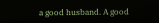a good husband. A good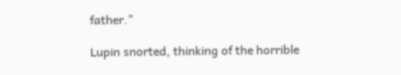father."

Lupin snorted, thinking of the horrible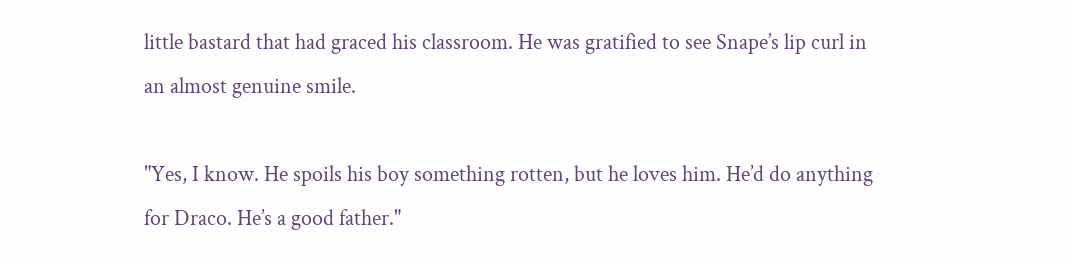little bastard that had graced his classroom. He was gratified to see Snape’s lip curl in an almost genuine smile.

"Yes, I know. He spoils his boy something rotten, but he loves him. He’d do anything for Draco. He’s a good father."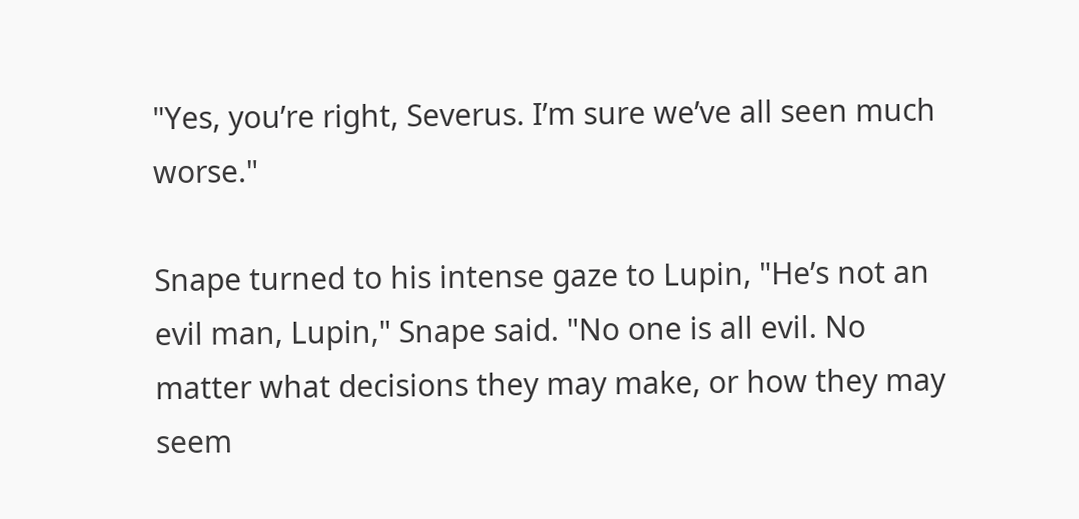"Yes, you’re right, Severus. I’m sure we’ve all seen much worse."

Snape turned to his intense gaze to Lupin, "He’s not an evil man, Lupin," Snape said. "No one is all evil. No matter what decisions they may make, or how they may seem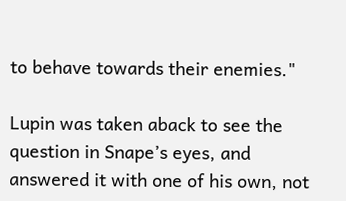to behave towards their enemies."

Lupin was taken aback to see the question in Snape’s eyes, and answered it with one of his own, not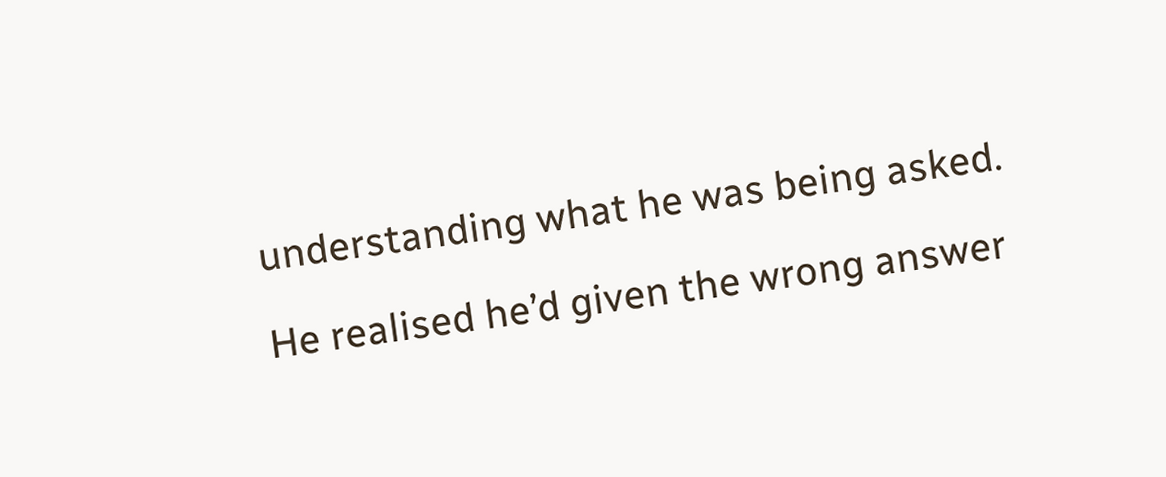understanding what he was being asked.

He realised he’d given the wrong answer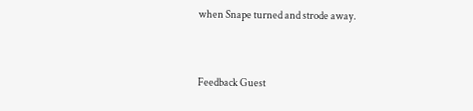when Snape turned and strode away.


Feedback Guest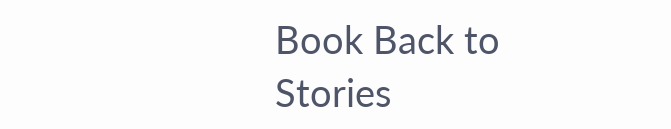Book Back to Stories